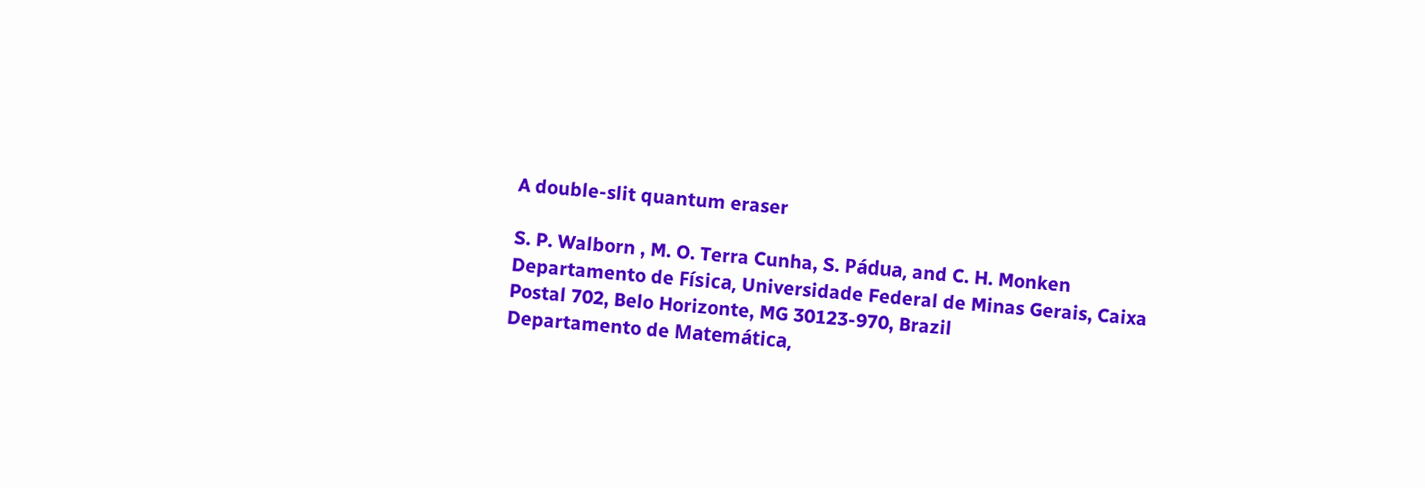A double-slit quantum eraser

S. P. Walborn , M. O. Terra Cunha, S. Pádua, and C. H. Monken Departamento de Física, Universidade Federal de Minas Gerais, Caixa Postal 702, Belo Horizonte, MG 30123-970, Brazil
Departamento de Matemática,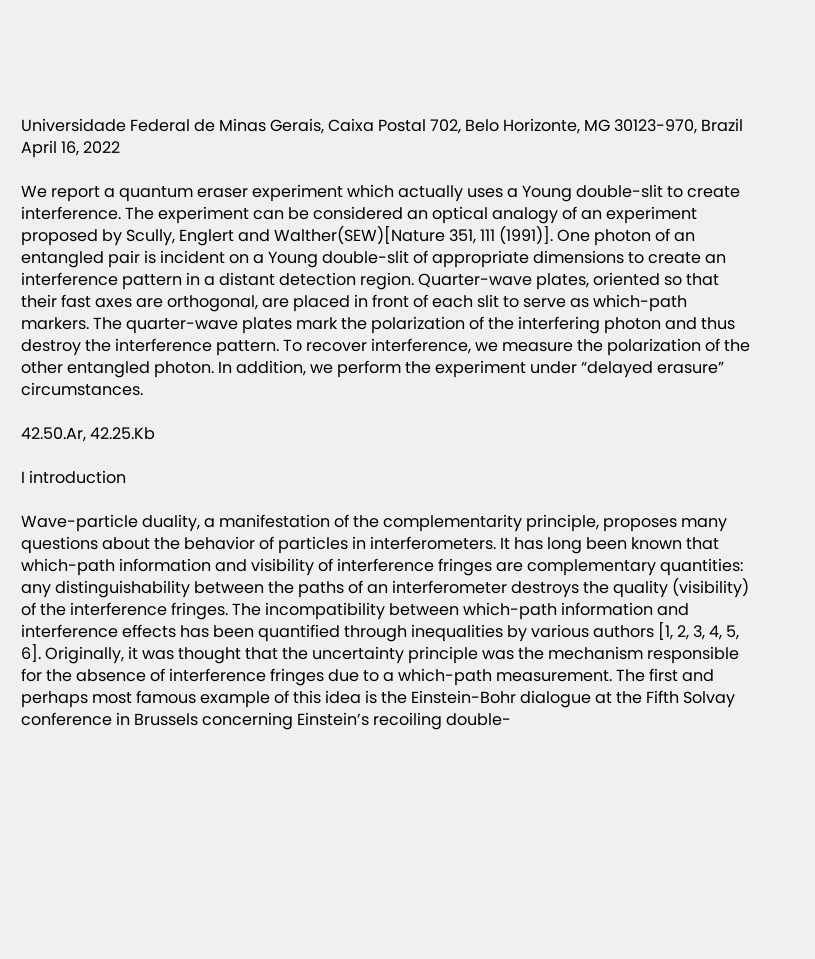Universidade Federal de Minas Gerais, Caixa Postal 702, Belo Horizonte, MG 30123-970, Brazil
April 16, 2022

We report a quantum eraser experiment which actually uses a Young double-slit to create interference. The experiment can be considered an optical analogy of an experiment proposed by Scully, Englert and Walther(SEW)[Nature 351, 111 (1991)]. One photon of an entangled pair is incident on a Young double-slit of appropriate dimensions to create an interference pattern in a distant detection region. Quarter-wave plates, oriented so that their fast axes are orthogonal, are placed in front of each slit to serve as which-path markers. The quarter-wave plates mark the polarization of the interfering photon and thus destroy the interference pattern. To recover interference, we measure the polarization of the other entangled photon. In addition, we perform the experiment under “delayed erasure” circumstances.

42.50.Ar, 42.25.Kb

I introduction

Wave-particle duality, a manifestation of the complementarity principle, proposes many questions about the behavior of particles in interferometers. It has long been known that which-path information and visibility of interference fringes are complementary quantities: any distinguishability between the paths of an interferometer destroys the quality (visibility) of the interference fringes. The incompatibility between which-path information and interference effects has been quantified through inequalities by various authors [1, 2, 3, 4, 5, 6]. Originally, it was thought that the uncertainty principle was the mechanism responsible for the absence of interference fringes due to a which-path measurement. The first and perhaps most famous example of this idea is the Einstein-Bohr dialogue at the Fifth Solvay conference in Brussels concerning Einstein’s recoiling double-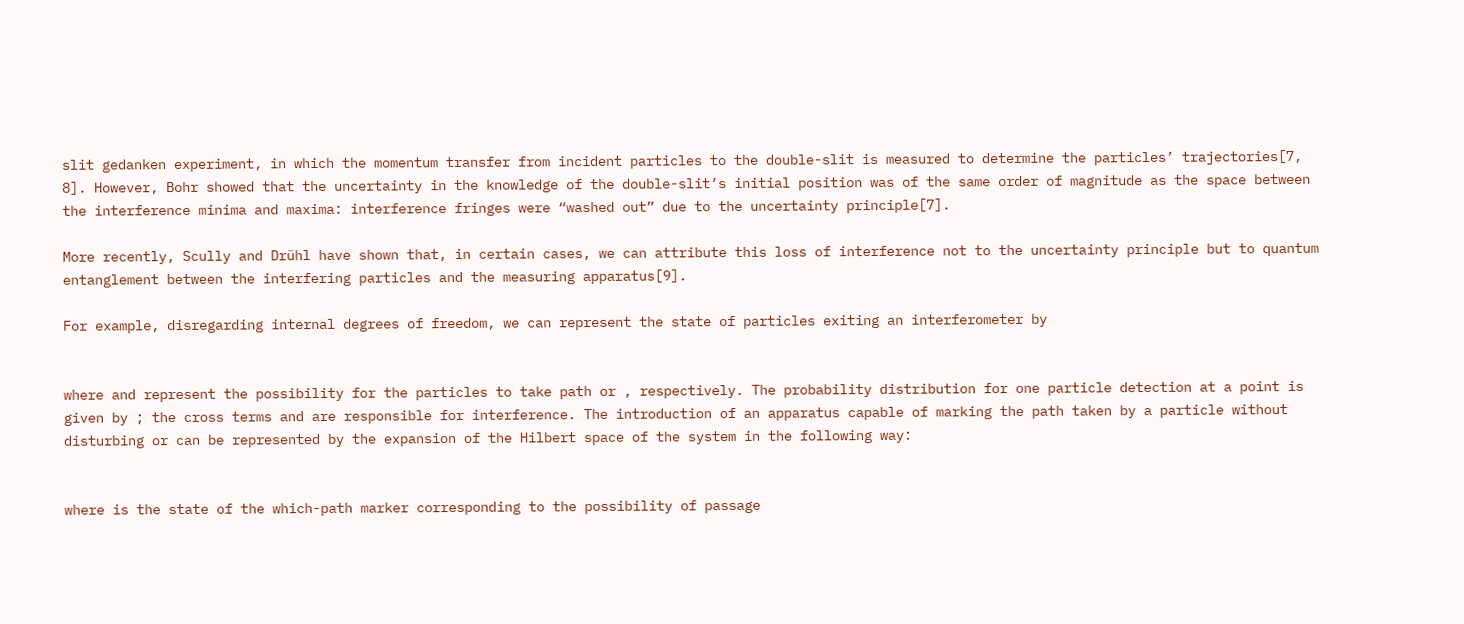slit gedanken experiment, in which the momentum transfer from incident particles to the double-slit is measured to determine the particles’ trajectories[7, 8]. However, Bohr showed that the uncertainty in the knowledge of the double-slit’s initial position was of the same order of magnitude as the space between the interference minima and maxima: interference fringes were “washed out” due to the uncertainty principle[7].

More recently, Scully and Drühl have shown that, in certain cases, we can attribute this loss of interference not to the uncertainty principle but to quantum entanglement between the interfering particles and the measuring apparatus[9].

For example, disregarding internal degrees of freedom, we can represent the state of particles exiting an interferometer by


where and represent the possibility for the particles to take path or , respectively. The probability distribution for one particle detection at a point is given by ; the cross terms and are responsible for interference. The introduction of an apparatus capable of marking the path taken by a particle without disturbing or can be represented by the expansion of the Hilbert space of the system in the following way:


where is the state of the which-path marker corresponding to the possibility of passage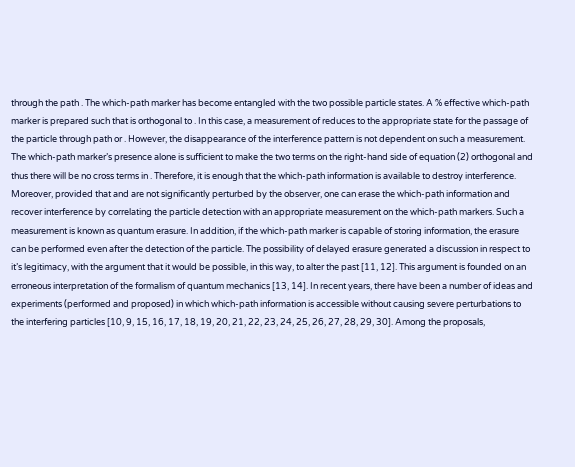through the path . The which-path marker has become entangled with the two possible particle states. A % effective which-path marker is prepared such that is orthogonal to . In this case, a measurement of reduces to the appropriate state for the passage of the particle through path or . However, the disappearance of the interference pattern is not dependent on such a measurement. The which-path marker’s presence alone is sufficient to make the two terms on the right-hand side of equation (2) orthogonal and thus there will be no cross terms in . Therefore, it is enough that the which-path information is available to destroy interference. Moreover, provided that and are not significantly perturbed by the observer, one can erase the which-path information and recover interference by correlating the particle detection with an appropriate measurement on the which-path markers. Such a measurement is known as quantum erasure. In addition, if the which-path marker is capable of storing information, the erasure can be performed even after the detection of the particle. The possibility of delayed erasure generated a discussion in respect to it’s legitimacy, with the argument that it would be possible, in this way, to alter the past [11, 12]. This argument is founded on an erroneous interpretation of the formalism of quantum mechanics [13, 14]. In recent years, there have been a number of ideas and experiments (performed and proposed) in which which-path information is accessible without causing severe perturbations to the interfering particles [10, 9, 15, 16, 17, 18, 19, 20, 21, 22, 23, 24, 25, 26, 27, 28, 29, 30]. Among the proposals,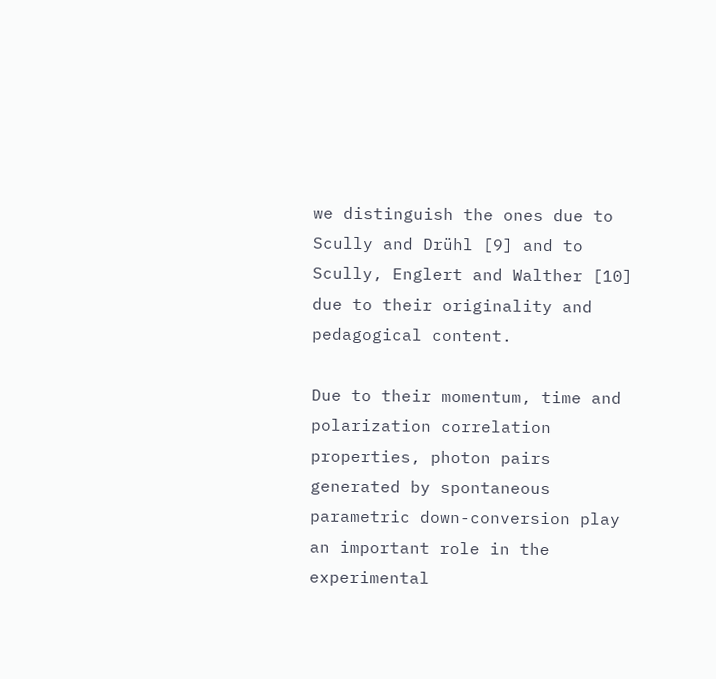we distinguish the ones due to Scully and Drühl [9] and to Scully, Englert and Walther [10] due to their originality and pedagogical content.

Due to their momentum, time and polarization correlation properties, photon pairs generated by spontaneous parametric down-conversion play an important role in the experimental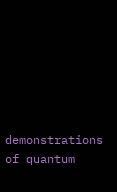demonstrations of quantum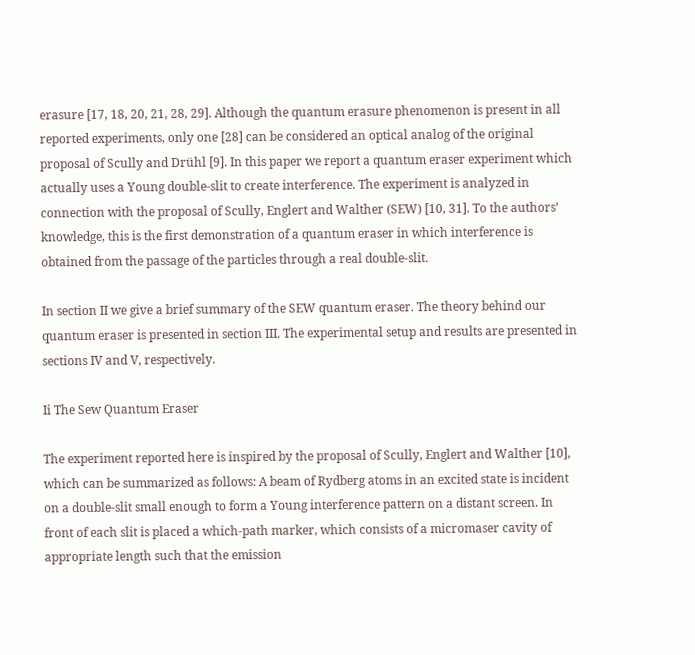erasure [17, 18, 20, 21, 28, 29]. Although the quantum erasure phenomenon is present in all reported experiments, only one [28] can be considered an optical analog of the original proposal of Scully and Drühl [9]. In this paper we report a quantum eraser experiment which actually uses a Young double-slit to create interference. The experiment is analyzed in connection with the proposal of Scully, Englert and Walther (SEW) [10, 31]. To the authors’ knowledge, this is the first demonstration of a quantum eraser in which interference is obtained from the passage of the particles through a real double-slit.

In section II we give a brief summary of the SEW quantum eraser. The theory behind our quantum eraser is presented in section III. The experimental setup and results are presented in sections IV and V, respectively.

Ii The Sew Quantum Eraser

The experiment reported here is inspired by the proposal of Scully, Englert and Walther [10], which can be summarized as follows: A beam of Rydberg atoms in an excited state is incident on a double-slit small enough to form a Young interference pattern on a distant screen. In front of each slit is placed a which-path marker, which consists of a micromaser cavity of appropriate length such that the emission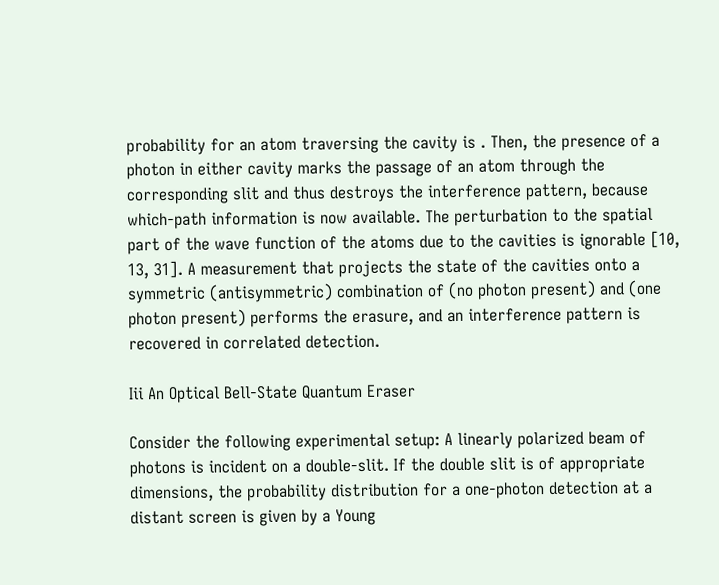probability for an atom traversing the cavity is . Then, the presence of a photon in either cavity marks the passage of an atom through the corresponding slit and thus destroys the interference pattern, because which-path information is now available. The perturbation to the spatial part of the wave function of the atoms due to the cavities is ignorable [10, 13, 31]. A measurement that projects the state of the cavities onto a symmetric (antisymmetric) combination of (no photon present) and (one photon present) performs the erasure, and an interference pattern is recovered in correlated detection.

Iii An Optical Bell-State Quantum Eraser

Consider the following experimental setup: A linearly polarized beam of photons is incident on a double-slit. If the double slit is of appropriate dimensions, the probability distribution for a one-photon detection at a distant screen is given by a Young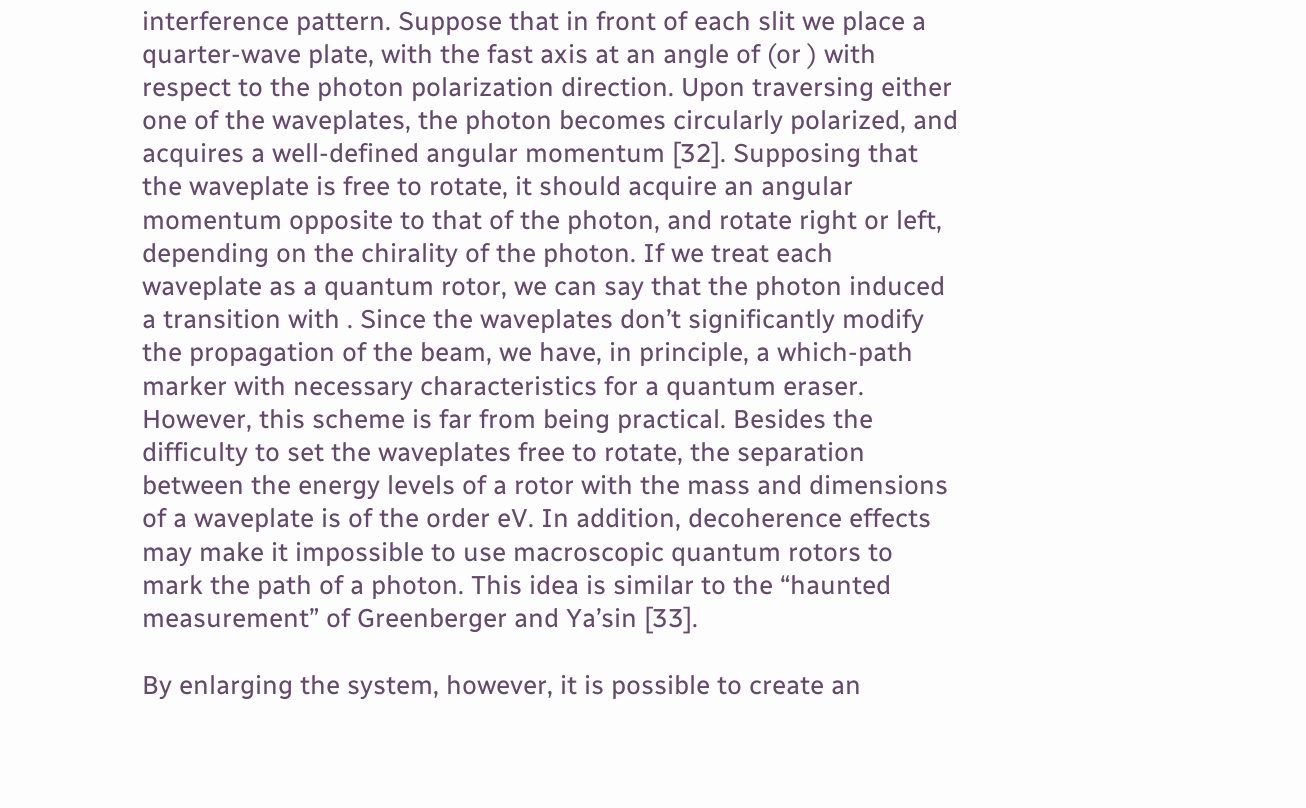interference pattern. Suppose that in front of each slit we place a quarter-wave plate, with the fast axis at an angle of (or ) with respect to the photon polarization direction. Upon traversing either one of the waveplates, the photon becomes circularly polarized, and acquires a well-defined angular momentum [32]. Supposing that the waveplate is free to rotate, it should acquire an angular momentum opposite to that of the photon, and rotate right or left, depending on the chirality of the photon. If we treat each waveplate as a quantum rotor, we can say that the photon induced a transition with . Since the waveplates don’t significantly modify the propagation of the beam, we have, in principle, a which-path marker with necessary characteristics for a quantum eraser. However, this scheme is far from being practical. Besides the difficulty to set the waveplates free to rotate, the separation between the energy levels of a rotor with the mass and dimensions of a waveplate is of the order eV. In addition, decoherence effects may make it impossible to use macroscopic quantum rotors to mark the path of a photon. This idea is similar to the “haunted measurement” of Greenberger and Ya’sin [33].

By enlarging the system, however, it is possible to create an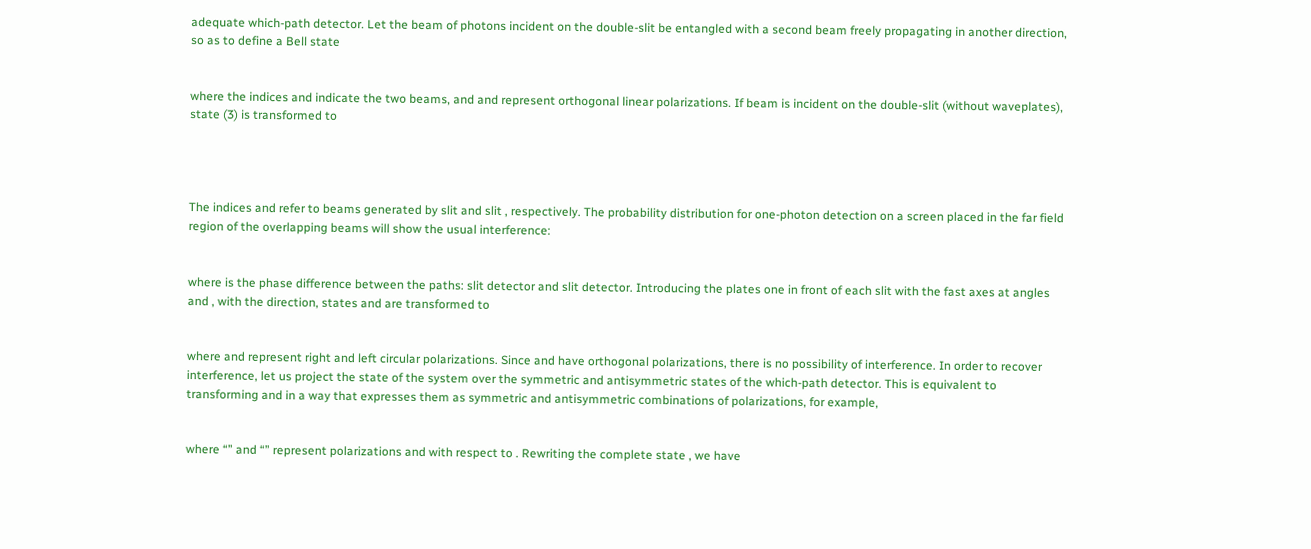adequate which-path detector. Let the beam of photons incident on the double-slit be entangled with a second beam freely propagating in another direction, so as to define a Bell state


where the indices and indicate the two beams, and and represent orthogonal linear polarizations. If beam is incident on the double-slit (without waveplates), state (3) is transformed to




The indices and refer to beams generated by slit and slit , respectively. The probability distribution for one-photon detection on a screen placed in the far field region of the overlapping beams will show the usual interference:


where is the phase difference between the paths: slit detector and slit detector. Introducing the plates one in front of each slit with the fast axes at angles and , with the direction, states and are transformed to


where and represent right and left circular polarizations. Since and have orthogonal polarizations, there is no possibility of interference. In order to recover interference, let us project the state of the system over the symmetric and antisymmetric states of the which-path detector. This is equivalent to transforming and in a way that expresses them as symmetric and antisymmetric combinations of polarizations, for example,


where “” and “” represent polarizations and with respect to . Rewriting the complete state , we have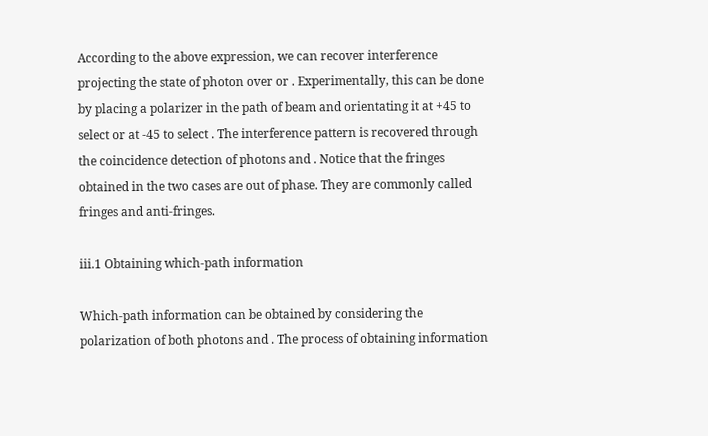According to the above expression, we can recover interference projecting the state of photon over or . Experimentally, this can be done by placing a polarizer in the path of beam and orientating it at +45 to select or at -45 to select . The interference pattern is recovered through the coincidence detection of photons and . Notice that the fringes obtained in the two cases are out of phase. They are commonly called fringes and anti-fringes.

iii.1 Obtaining which-path information

Which-path information can be obtained by considering the polarization of both photons and . The process of obtaining information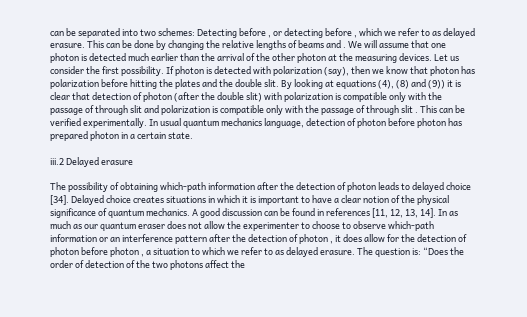can be separated into two schemes: Detecting before , or detecting before , which we refer to as delayed erasure. This can be done by changing the relative lengths of beams and . We will assume that one photon is detected much earlier than the arrival of the other photon at the measuring devices. Let us consider the first possibility. If photon is detected with polarization (say), then we know that photon has polarization before hitting the plates and the double slit. By looking at equations (4), (8) and (9)) it is clear that detection of photon (after the double slit) with polarization is compatible only with the passage of through slit and polarization is compatible only with the passage of through slit . This can be verified experimentally. In usual quantum mechanics language, detection of photon before photon has prepared photon in a certain state.

iii.2 Delayed erasure

The possibility of obtaining which-path information after the detection of photon leads to delayed choice [34]. Delayed choice creates situations in which it is important to have a clear notion of the physical significance of quantum mechanics. A good discussion can be found in references [11, 12, 13, 14]. In as much as our quantum eraser does not allow the experimenter to choose to observe which-path information or an interference pattern after the detection of photon , it does allow for the detection of photon before photon , a situation to which we refer to as delayed erasure. The question is: “Does the order of detection of the two photons affect the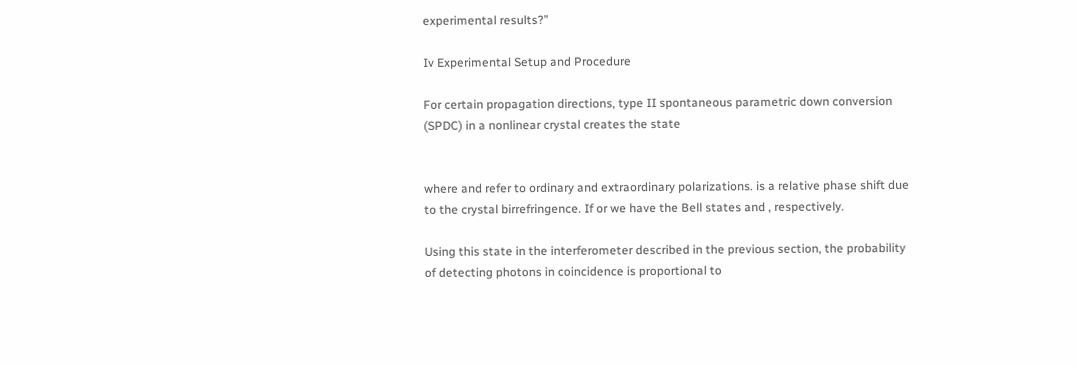experimental results?”

Iv Experimental Setup and Procedure

For certain propagation directions, type II spontaneous parametric down conversion (SPDC) in a nonlinear crystal creates the state


where and refer to ordinary and extraordinary polarizations. is a relative phase shift due to the crystal birrefringence. If or we have the Bell states and , respectively.

Using this state in the interferometer described in the previous section, the probability of detecting photons in coincidence is proportional to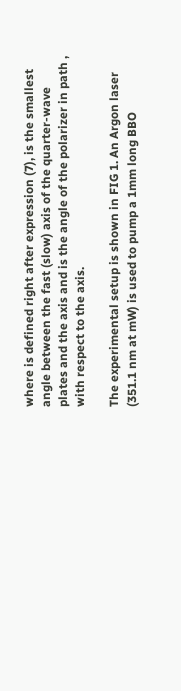where is defined right after expression (7), is the smallest angle between the fast (slow) axis of the quarter-wave plates and the axis and is the angle of the polarizer in path , with respect to the axis.

The experimental setup is shown in FIG 1. An Argon laser (351.1 nm at mW) is used to pump a 1mm long BBO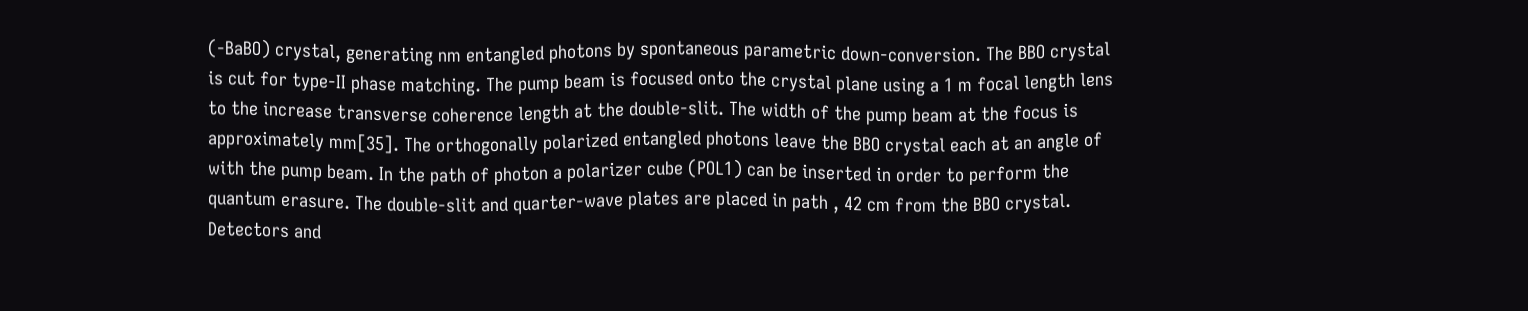(-BaBO) crystal, generating nm entangled photons by spontaneous parametric down-conversion. The BBO crystal is cut for type-II phase matching. The pump beam is focused onto the crystal plane using a 1 m focal length lens to the increase transverse coherence length at the double-slit. The width of the pump beam at the focus is approximately mm[35]. The orthogonally polarized entangled photons leave the BBO crystal each at an angle of with the pump beam. In the path of photon a polarizer cube (POL1) can be inserted in order to perform the quantum erasure. The double-slit and quarter-wave plates are placed in path , 42 cm from the BBO crystal. Detectors and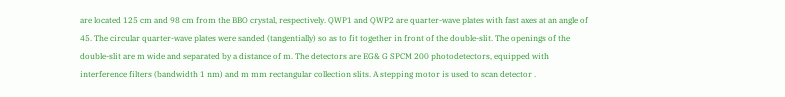are located 125 cm and 98 cm from the BBO crystal, respectively. QWP1 and QWP2 are quarter-wave plates with fast axes at an angle of 45. The circular quarter-wave plates were sanded (tangentially) so as to fit together in front of the double-slit. The openings of the double-slit are m wide and separated by a distance of m. The detectors are EG& G SPCM 200 photodetectors, equipped with interference filters (bandwidth 1 nm) and m mm rectangular collection slits. A stepping motor is used to scan detector .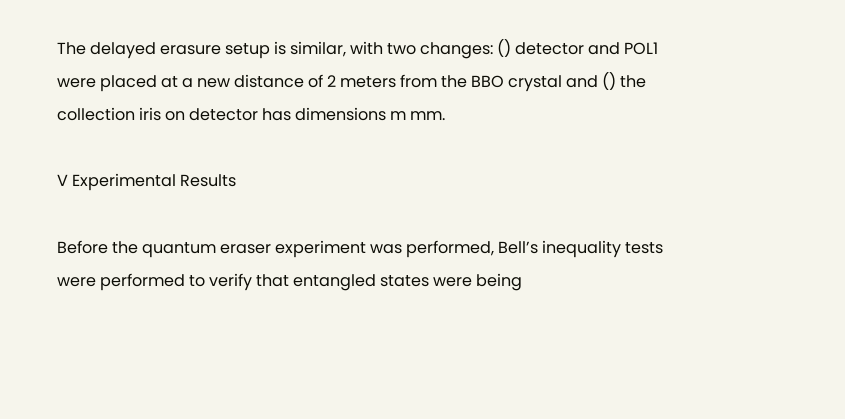The delayed erasure setup is similar, with two changes: () detector and POL1 were placed at a new distance of 2 meters from the BBO crystal and () the collection iris on detector has dimensions m mm.

V Experimental Results

Before the quantum eraser experiment was performed, Bell’s inequality tests were performed to verify that entangled states were being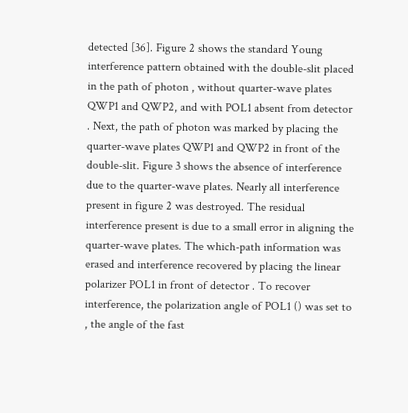detected [36]. Figure 2 shows the standard Young interference pattern obtained with the double-slit placed in the path of photon , without quarter-wave plates QWP1 and QWP2, and with POL1 absent from detector . Next, the path of photon was marked by placing the quarter-wave plates QWP1 and QWP2 in front of the double-slit. Figure 3 shows the absence of interference due to the quarter-wave plates. Nearly all interference present in figure 2 was destroyed. The residual interference present is due to a small error in aligning the quarter-wave plates. The which-path information was erased and interference recovered by placing the linear polarizer POL1 in front of detector . To recover interference, the polarization angle of POL1 () was set to , the angle of the fast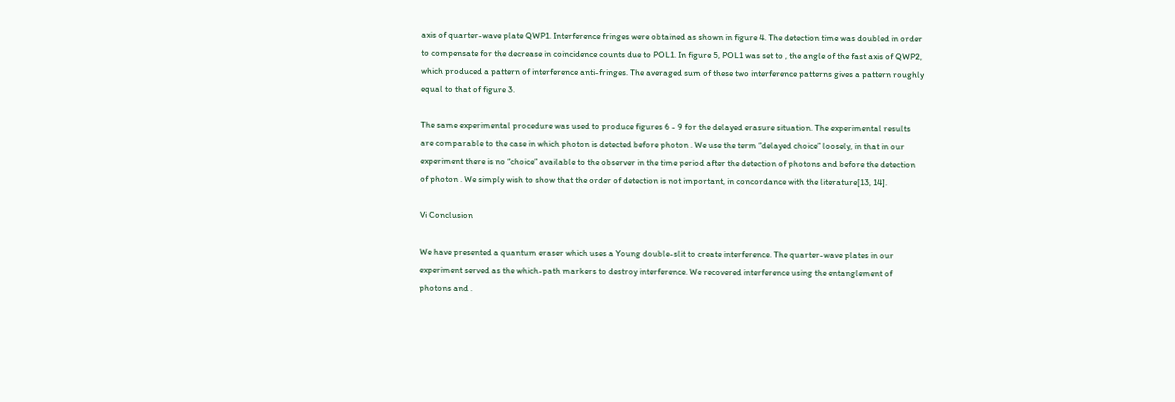axis of quarter-wave plate QWP1. Interference fringes were obtained as shown in figure 4. The detection time was doubled in order to compensate for the decrease in coincidence counts due to POL1. In figure 5, POL1 was set to , the angle of the fast axis of QWP2, which produced a pattern of interference anti-fringes. The averaged sum of these two interference patterns gives a pattern roughly equal to that of figure 3.

The same experimental procedure was used to produce figures 6 - 9 for the delayed erasure situation. The experimental results are comparable to the case in which photon is detected before photon . We use the term “delayed choice” loosely, in that in our experiment there is no “choice” available to the observer in the time period after the detection of photons and before the detection of photon . We simply wish to show that the order of detection is not important, in concordance with the literature[13, 14].

Vi Conclusion

We have presented a quantum eraser which uses a Young double-slit to create interference. The quarter-wave plates in our experiment served as the which-path markers to destroy interference. We recovered interference using the entanglement of photons and .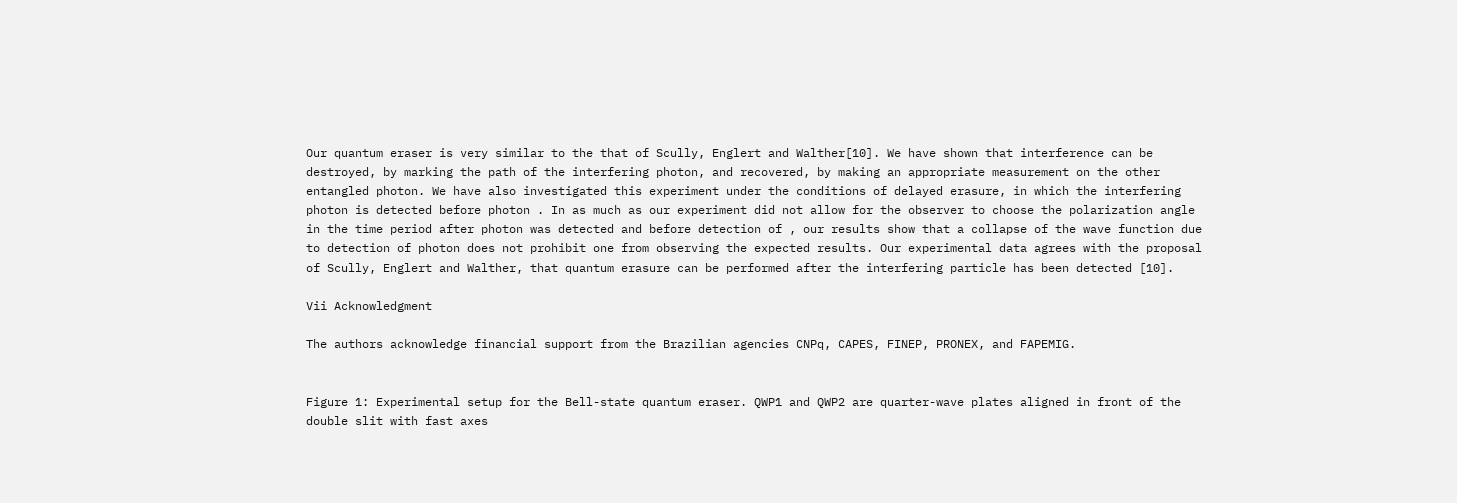Our quantum eraser is very similar to the that of Scully, Englert and Walther[10]. We have shown that interference can be destroyed, by marking the path of the interfering photon, and recovered, by making an appropriate measurement on the other entangled photon. We have also investigated this experiment under the conditions of delayed erasure, in which the interfering photon is detected before photon . In as much as our experiment did not allow for the observer to choose the polarization angle in the time period after photon was detected and before detection of , our results show that a collapse of the wave function due to detection of photon does not prohibit one from observing the expected results. Our experimental data agrees with the proposal of Scully, Englert and Walther, that quantum erasure can be performed after the interfering particle has been detected [10].

Vii Acknowledgment

The authors acknowledge financial support from the Brazilian agencies CNPq, CAPES, FINEP, PRONEX, and FAPEMIG.


Figure 1: Experimental setup for the Bell-state quantum eraser. QWP1 and QWP2 are quarter-wave plates aligned in front of the double slit with fast axes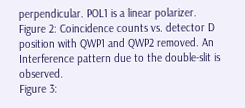perpendicular. POL1 is a linear polarizer.
Figure 2: Coincidence counts vs. detector D position with QWP1 and QWP2 removed. An Interference pattern due to the double-slit is observed.
Figure 3: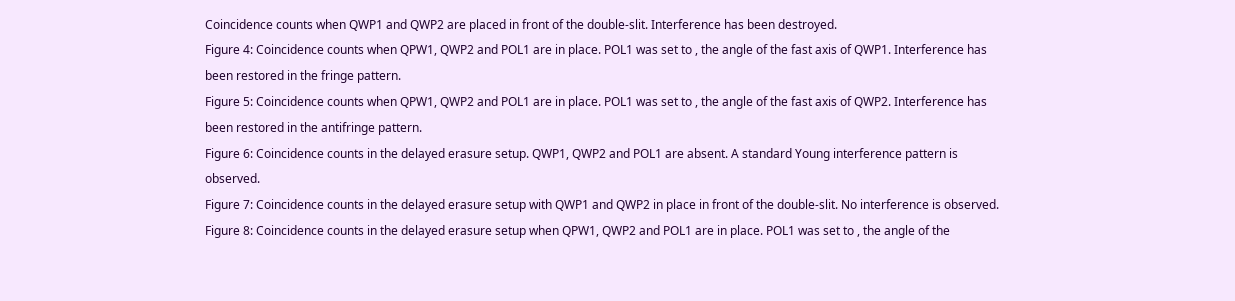Coincidence counts when QWP1 and QWP2 are placed in front of the double-slit. Interference has been destroyed.
Figure 4: Coincidence counts when QPW1, QWP2 and POL1 are in place. POL1 was set to , the angle of the fast axis of QWP1. Interference has been restored in the fringe pattern.
Figure 5: Coincidence counts when QPW1, QWP2 and POL1 are in place. POL1 was set to , the angle of the fast axis of QWP2. Interference has been restored in the antifringe pattern.
Figure 6: Coincidence counts in the delayed erasure setup. QWP1, QWP2 and POL1 are absent. A standard Young interference pattern is observed.
Figure 7: Coincidence counts in the delayed erasure setup with QWP1 and QWP2 in place in front of the double-slit. No interference is observed.
Figure 8: Coincidence counts in the delayed erasure setup when QPW1, QWP2 and POL1 are in place. POL1 was set to , the angle of the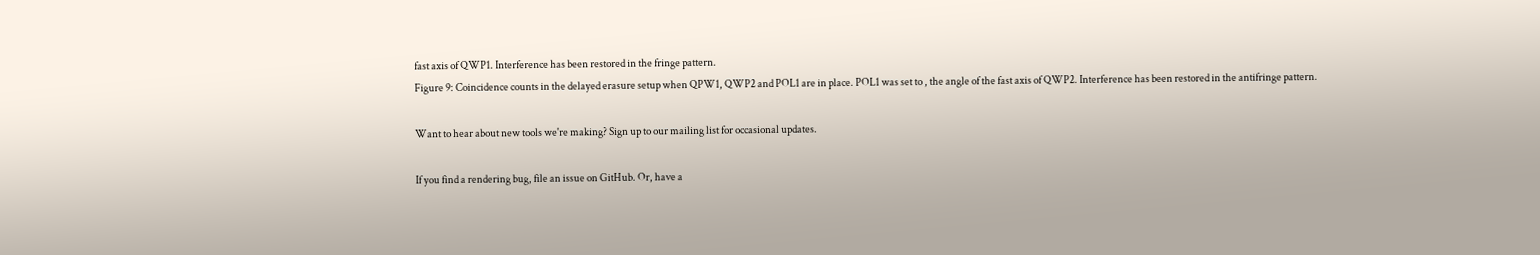fast axis of QWP1. Interference has been restored in the fringe pattern.
Figure 9: Coincidence counts in the delayed erasure setup when QPW1, QWP2 and POL1 are in place. POL1 was set to , the angle of the fast axis of QWP2. Interference has been restored in the antifringe pattern.

Want to hear about new tools we're making? Sign up to our mailing list for occasional updates.

If you find a rendering bug, file an issue on GitHub. Or, have a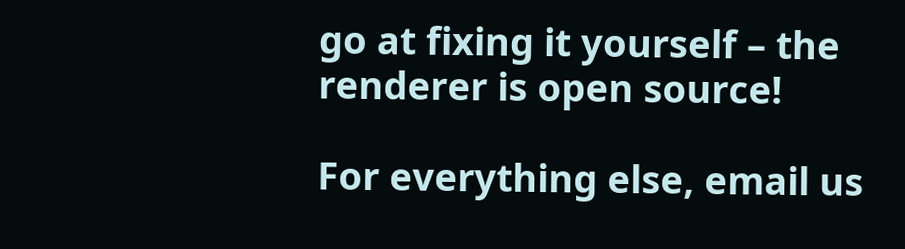go at fixing it yourself – the renderer is open source!

For everything else, email us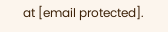at [email protected].